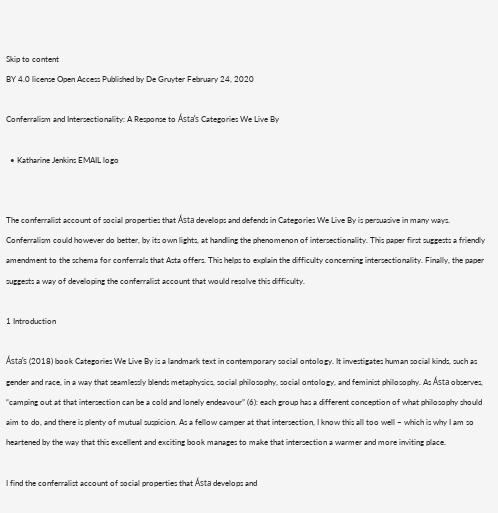Skip to content
BY 4.0 license Open Access Published by De Gruyter February 24, 2020

Conferralism and Intersectionality: A Response to Ásta’s Categories We Live By

  • Katharine Jenkins EMAIL logo


The conferralist account of social properties that Ásta develops and defends in Categories We Live By is persuasive in many ways. Conferralism could however do better, by its own lights, at handling the phenomenon of intersectionality. This paper first suggests a friendly amendment to the schema for conferrals that Asta offers. This helps to explain the difficulty concerning intersectionality. Finally, the paper suggests a way of developing the conferralist account that would resolve this difficulty.

1 Introduction

Ásta’s (2018) book Categories We Live By is a landmark text in contemporary social ontology. It investigates human social kinds, such as gender and race, in a way that seamlessly blends metaphysics, social philosophy, social ontology, and feminist philosophy. As Ásta observes, “camping out at that intersection can be a cold and lonely endeavour” (6): each group has a different conception of what philosophy should aim to do, and there is plenty of mutual suspicion. As a fellow camper at that intersection, I know this all too well – which is why I am so heartened by the way that this excellent and exciting book manages to make that intersection a warmer and more inviting place.

I find the conferralist account of social properties that Ásta develops and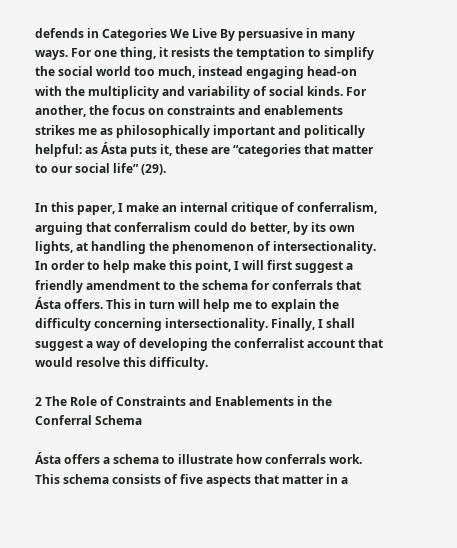defends in Categories We Live By persuasive in many ways. For one thing, it resists the temptation to simplify the social world too much, instead engaging head-on with the multiplicity and variability of social kinds. For another, the focus on constraints and enablements strikes me as philosophically important and politically helpful: as Ásta puts it, these are “categories that matter to our social life” (29).

In this paper, I make an internal critique of conferralism, arguing that conferralism could do better, by its own lights, at handling the phenomenon of intersectionality. In order to help make this point, I will first suggest a friendly amendment to the schema for conferrals that Ásta offers. This in turn will help me to explain the difficulty concerning intersectionality. Finally, I shall suggest a way of developing the conferralist account that would resolve this difficulty.

2 The Role of Constraints and Enablements in the Conferral Schema

Ásta offers a schema to illustrate how conferrals work. This schema consists of five aspects that matter in a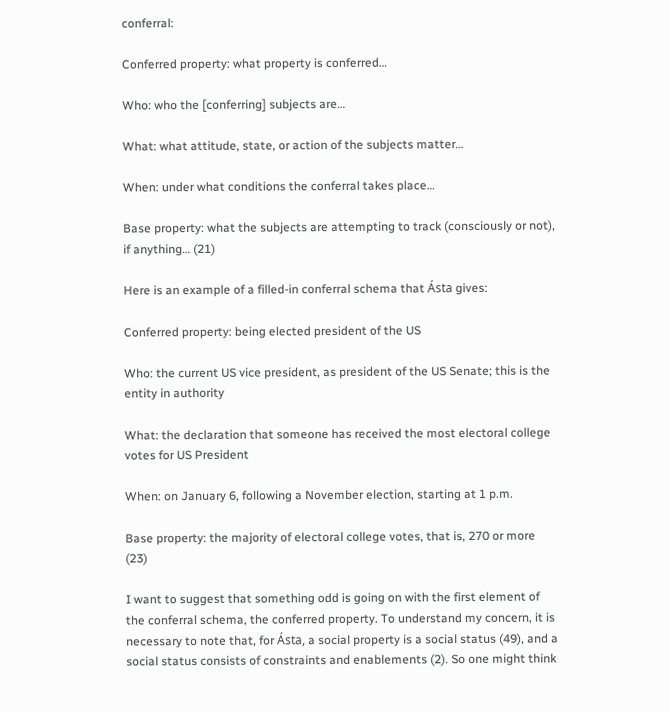conferral:

Conferred property: what property is conferred…

Who: who the [conferring] subjects are…

What: what attitude, state, or action of the subjects matter…

When: under what conditions the conferral takes place…

Base property: what the subjects are attempting to track (consciously or not), if anything… (21)

Here is an example of a filled-in conferral schema that Ásta gives:

Conferred property: being elected president of the US

Who: the current US vice president, as president of the US Senate; this is the entity in authority

What: the declaration that someone has received the most electoral college votes for US President

When: on January 6, following a November election, starting at 1 p.m.

Base property: the majority of electoral college votes, that is, 270 or more (23)

I want to suggest that something odd is going on with the first element of the conferral schema, the conferred property. To understand my concern, it is necessary to note that, for Ásta, a social property is a social status (49), and a social status consists of constraints and enablements (2). So one might think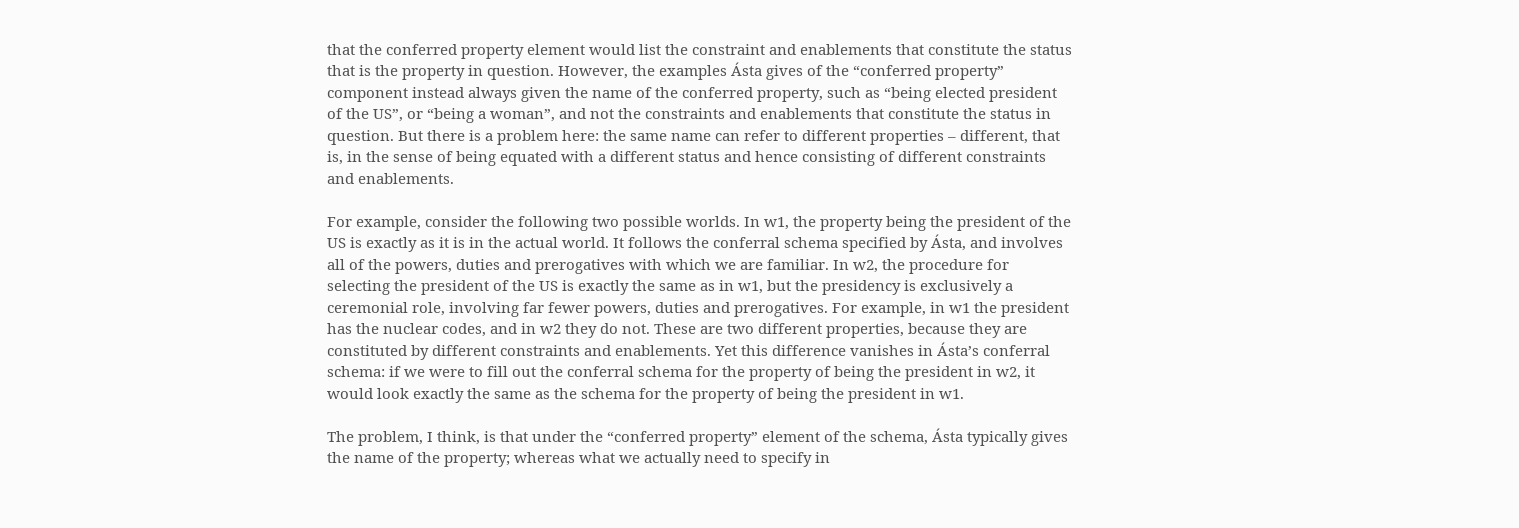that the conferred property element would list the constraint and enablements that constitute the status that is the property in question. However, the examples Ásta gives of the “conferred property” component instead always given the name of the conferred property, such as “being elected president of the US”, or “being a woman”, and not the constraints and enablements that constitute the status in question. But there is a problem here: the same name can refer to different properties – different, that is, in the sense of being equated with a different status and hence consisting of different constraints and enablements.

For example, consider the following two possible worlds. In w1, the property being the president of the US is exactly as it is in the actual world. It follows the conferral schema specified by Ásta, and involves all of the powers, duties and prerogatives with which we are familiar. In w2, the procedure for selecting the president of the US is exactly the same as in w1, but the presidency is exclusively a ceremonial role, involving far fewer powers, duties and prerogatives. For example, in w1 the president has the nuclear codes, and in w2 they do not. These are two different properties, because they are constituted by different constraints and enablements. Yet this difference vanishes in Ásta’s conferral schema: if we were to fill out the conferral schema for the property of being the president in w2, it would look exactly the same as the schema for the property of being the president in w1.

The problem, I think, is that under the “conferred property” element of the schema, Ásta typically gives the name of the property; whereas what we actually need to specify in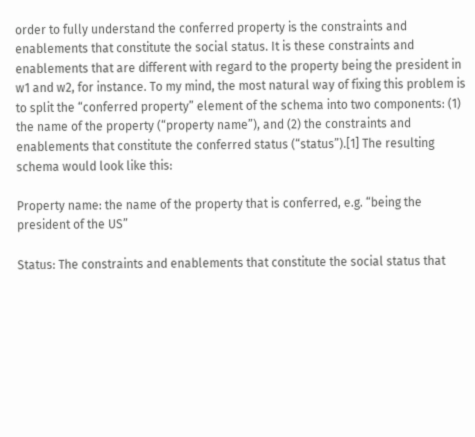order to fully understand the conferred property is the constraints and enablements that constitute the social status. It is these constraints and enablements that are different with regard to the property being the president in w1 and w2, for instance. To my mind, the most natural way of fixing this problem is to split the “conferred property” element of the schema into two components: (1) the name of the property (“property name”), and (2) the constraints and enablements that constitute the conferred status (“status”).[1] The resulting schema would look like this:

Property name: the name of the property that is conferred, e.g. “being the president of the US”

Status: The constraints and enablements that constitute the social status that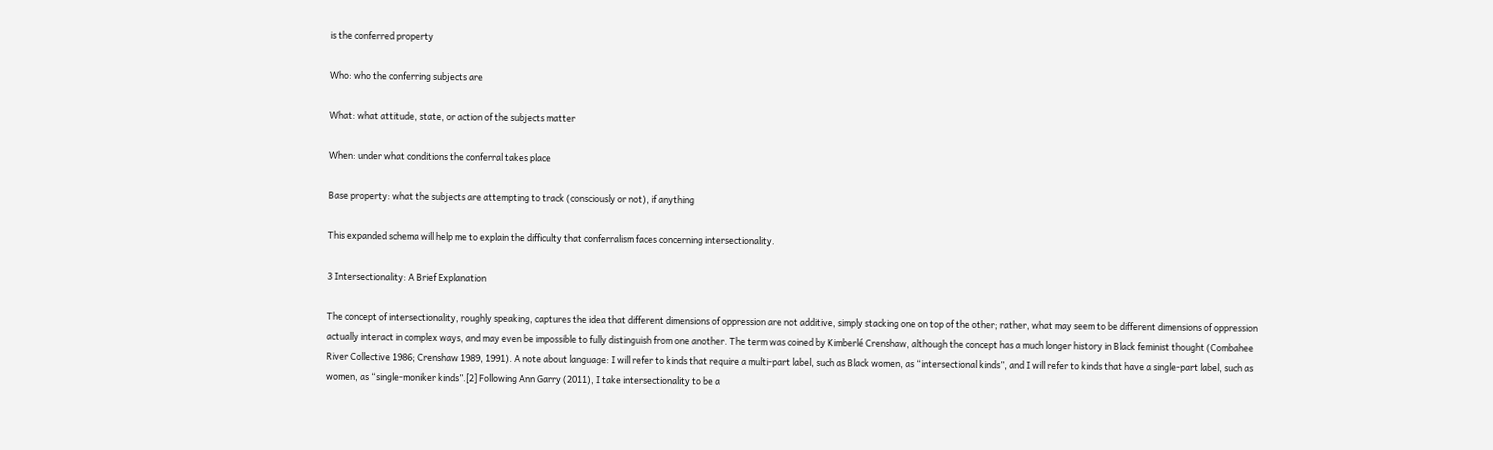is the conferred property

Who: who the conferring subjects are

What: what attitude, state, or action of the subjects matter

When: under what conditions the conferral takes place

Base property: what the subjects are attempting to track (consciously or not), if anything

This expanded schema will help me to explain the difficulty that conferralism faces concerning intersectionality.

3 Intersectionality: A Brief Explanation

The concept of intersectionality, roughly speaking, captures the idea that different dimensions of oppression are not additive, simply stacking one on top of the other; rather, what may seem to be different dimensions of oppression actually interact in complex ways, and may even be impossible to fully distinguish from one another. The term was coined by Kimberlé Crenshaw, although the concept has a much longer history in Black feminist thought (Combahee River Collective 1986; Crenshaw 1989, 1991). A note about language: I will refer to kinds that require a multi-part label, such as Black women, as “intersectional kinds”, and I will refer to kinds that have a single-part label, such as women, as “single-moniker kinds”.[2] Following Ann Garry (2011), I take intersectionality to be a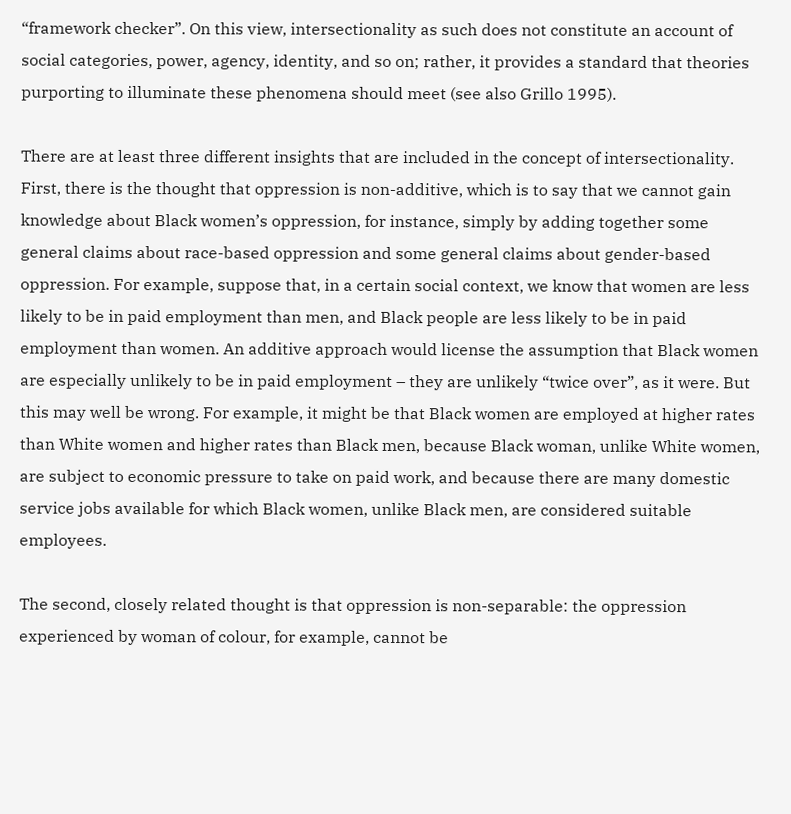“framework checker”. On this view, intersectionality as such does not constitute an account of social categories, power, agency, identity, and so on; rather, it provides a standard that theories purporting to illuminate these phenomena should meet (see also Grillo 1995).

There are at least three different insights that are included in the concept of intersectionality. First, there is the thought that oppression is non-additive, which is to say that we cannot gain knowledge about Black women’s oppression, for instance, simply by adding together some general claims about race-based oppression and some general claims about gender-based oppression. For example, suppose that, in a certain social context, we know that women are less likely to be in paid employment than men, and Black people are less likely to be in paid employment than women. An additive approach would license the assumption that Black women are especially unlikely to be in paid employment – they are unlikely “twice over”, as it were. But this may well be wrong. For example, it might be that Black women are employed at higher rates than White women and higher rates than Black men, because Black woman, unlike White women, are subject to economic pressure to take on paid work, and because there are many domestic service jobs available for which Black women, unlike Black men, are considered suitable employees.

The second, closely related thought is that oppression is non-separable: the oppression experienced by woman of colour, for example, cannot be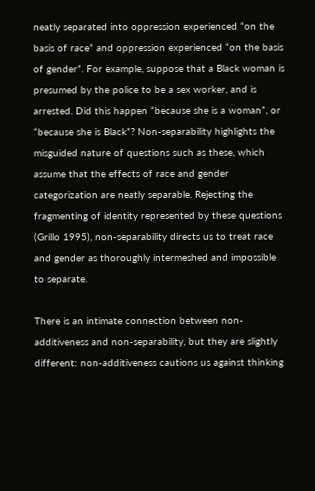neatly separated into oppression experienced “on the basis of race” and oppression experienced “on the basis of gender”. For example, suppose that a Black woman is presumed by the police to be a sex worker, and is arrested. Did this happen “because she is a woman”, or “because she is Black”? Non-separability highlights the misguided nature of questions such as these, which assume that the effects of race and gender categorization are neatly separable. Rejecting the fragmenting of identity represented by these questions (Grillo 1995), non-separability directs us to treat race and gender as thoroughly intermeshed and impossible to separate.

There is an intimate connection between non-additiveness and non-separability, but they are slightly different: non-additiveness cautions us against thinking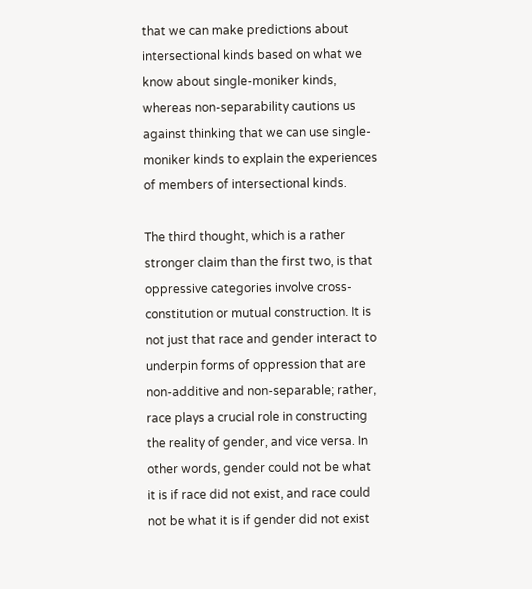that we can make predictions about intersectional kinds based on what we know about single-moniker kinds, whereas non-separability cautions us against thinking that we can use single-moniker kinds to explain the experiences of members of intersectional kinds.

The third thought, which is a rather stronger claim than the first two, is that oppressive categories involve cross-constitution or mutual construction. It is not just that race and gender interact to underpin forms of oppression that are non-additive and non-separable; rather, race plays a crucial role in constructing the reality of gender, and vice versa. In other words, gender could not be what it is if race did not exist, and race could not be what it is if gender did not exist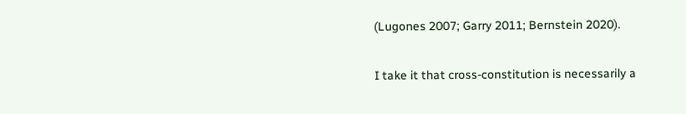(Lugones 2007; Garry 2011; Bernstein 2020).

I take it that cross-constitution is necessarily a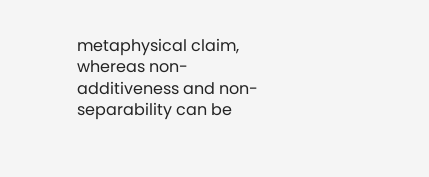metaphysical claim, whereas non-additiveness and non-separability can be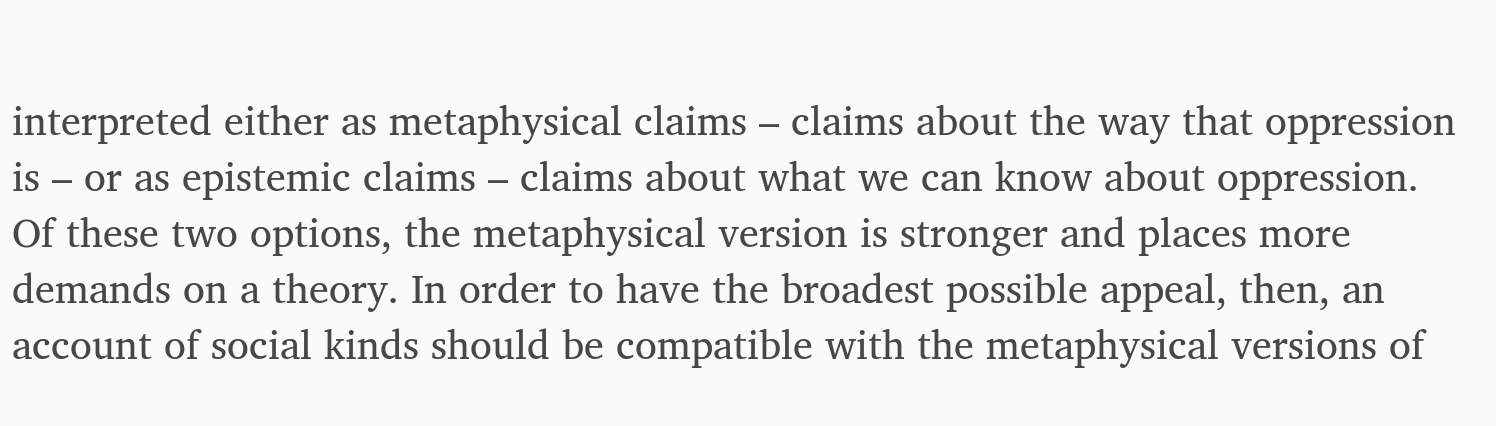interpreted either as metaphysical claims – claims about the way that oppression is – or as epistemic claims – claims about what we can know about oppression. Of these two options, the metaphysical version is stronger and places more demands on a theory. In order to have the broadest possible appeal, then, an account of social kinds should be compatible with the metaphysical versions of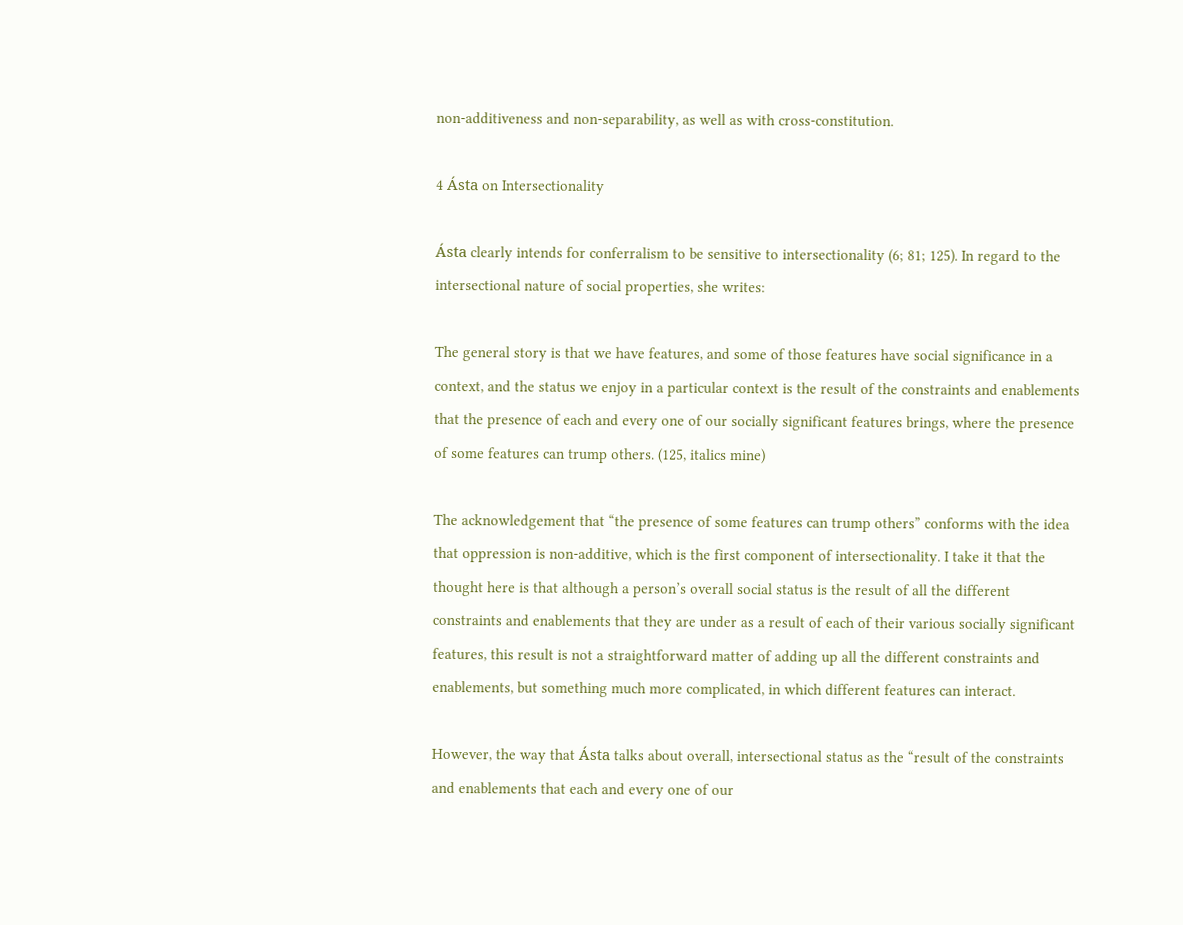non-additiveness and non-separability, as well as with cross-constitution.

4 Ásta on Intersectionality

Ásta clearly intends for conferralism to be sensitive to intersectionality (6; 81; 125). In regard to the intersectional nature of social properties, she writes:

The general story is that we have features, and some of those features have social significance in a context, and the status we enjoy in a particular context is the result of the constraints and enablements that the presence of each and every one of our socially significant features brings, where the presence of some features can trump others. (125, italics mine)

The acknowledgement that “the presence of some features can trump others” conforms with the idea that oppression is non-additive, which is the first component of intersectionality. I take it that the thought here is that although a person’s overall social status is the result of all the different constraints and enablements that they are under as a result of each of their various socially significant features, this result is not a straightforward matter of adding up all the different constraints and enablements, but something much more complicated, in which different features can interact.

However, the way that Ásta talks about overall, intersectional status as the “result of the constraints and enablements that each and every one of our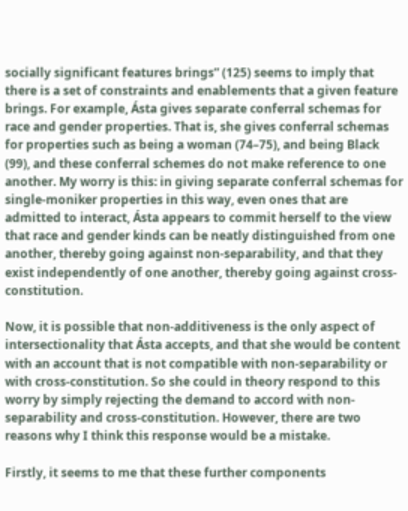socially significant features brings” (125) seems to imply that there is a set of constraints and enablements that a given feature brings. For example, Ásta gives separate conferral schemas for race and gender properties. That is, she gives conferral schemas for properties such as being a woman (74–75), and being Black (99), and these conferral schemes do not make reference to one another. My worry is this: in giving separate conferral schemas for single-moniker properties in this way, even ones that are admitted to interact, Ásta appears to commit herself to the view that race and gender kinds can be neatly distinguished from one another, thereby going against non-separability, and that they exist independently of one another, thereby going against cross-constitution.

Now, it is possible that non-additiveness is the only aspect of intersectionality that Ásta accepts, and that she would be content with an account that is not compatible with non-separability or with cross-constitution. So she could in theory respond to this worry by simply rejecting the demand to accord with non-separability and cross-constitution. However, there are two reasons why I think this response would be a mistake.

Firstly, it seems to me that these further components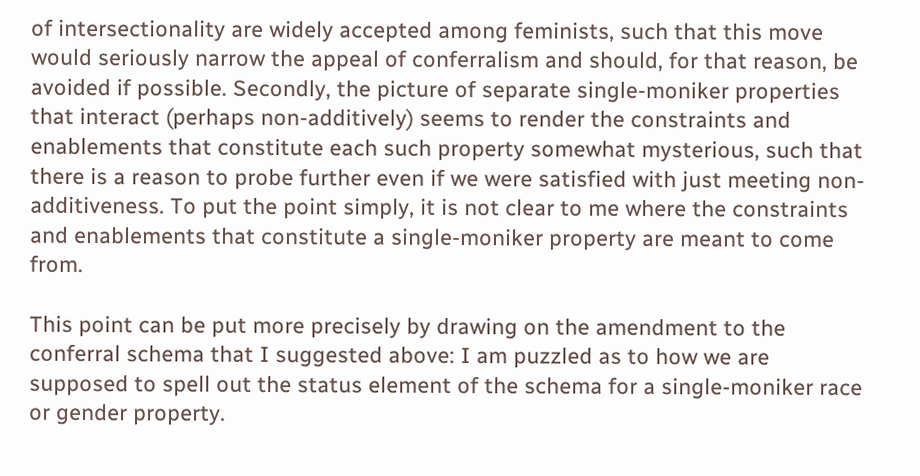of intersectionality are widely accepted among feminists, such that this move would seriously narrow the appeal of conferralism and should, for that reason, be avoided if possible. Secondly, the picture of separate single-moniker properties that interact (perhaps non-additively) seems to render the constraints and enablements that constitute each such property somewhat mysterious, such that there is a reason to probe further even if we were satisfied with just meeting non-additiveness. To put the point simply, it is not clear to me where the constraints and enablements that constitute a single-moniker property are meant to come from.

This point can be put more precisely by drawing on the amendment to the conferral schema that I suggested above: I am puzzled as to how we are supposed to spell out the status element of the schema for a single-moniker race or gender property.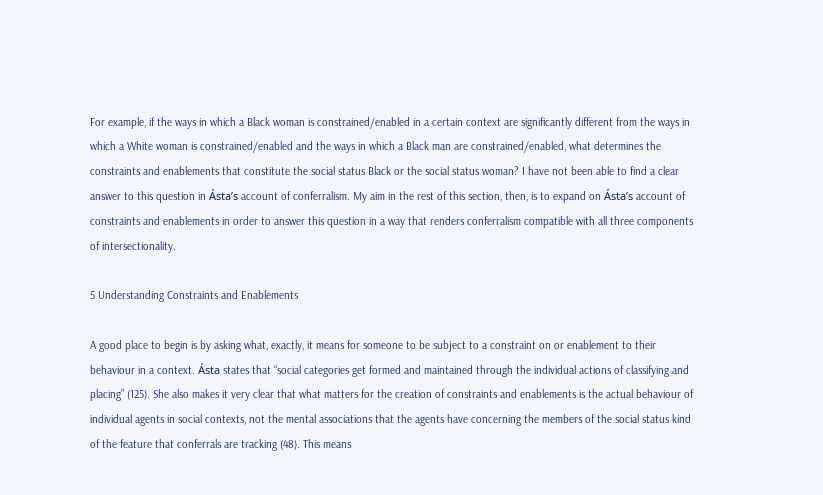For example, if the ways in which a Black woman is constrained/enabled in a certain context are significantly different from the ways in which a White woman is constrained/enabled and the ways in which a Black man are constrained/enabled, what determines the constraints and enablements that constitute the social status Black or the social status woman? I have not been able to find a clear answer to this question in Ásta’s account of conferralism. My aim in the rest of this section, then, is to expand on Ásta’s account of constraints and enablements in order to answer this question in a way that renders conferralism compatible with all three components of intersectionality.

5 Understanding Constraints and Enablements

A good place to begin is by asking what, exactly, it means for someone to be subject to a constraint on or enablement to their behaviour in a context. Ásta states that “social categories get formed and maintained through the individual actions of classifying and placing” (125). She also makes it very clear that what matters for the creation of constraints and enablements is the actual behaviour of individual agents in social contexts, not the mental associations that the agents have concerning the members of the social status kind of the feature that conferrals are tracking (48). This means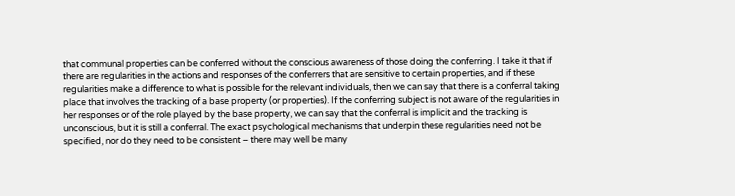that communal properties can be conferred without the conscious awareness of those doing the conferring. I take it that if there are regularities in the actions and responses of the conferrers that are sensitive to certain properties, and if these regularities make a difference to what is possible for the relevant individuals, then we can say that there is a conferral taking place that involves the tracking of a base property (or properties). If the conferring subject is not aware of the regularities in her responses or of the role played by the base property, we can say that the conferral is implicit and the tracking is unconscious, but it is still a conferral. The exact psychological mechanisms that underpin these regularities need not be specified, nor do they need to be consistent – there may well be many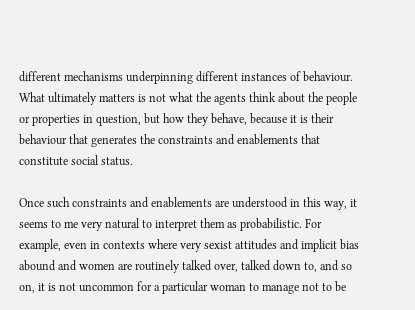different mechanisms underpinning different instances of behaviour. What ultimately matters is not what the agents think about the people or properties in question, but how they behave, because it is their behaviour that generates the constraints and enablements that constitute social status.

Once such constraints and enablements are understood in this way, it seems to me very natural to interpret them as probabilistic. For example, even in contexts where very sexist attitudes and implicit bias abound and women are routinely talked over, talked down to, and so on, it is not uncommon for a particular woman to manage not to be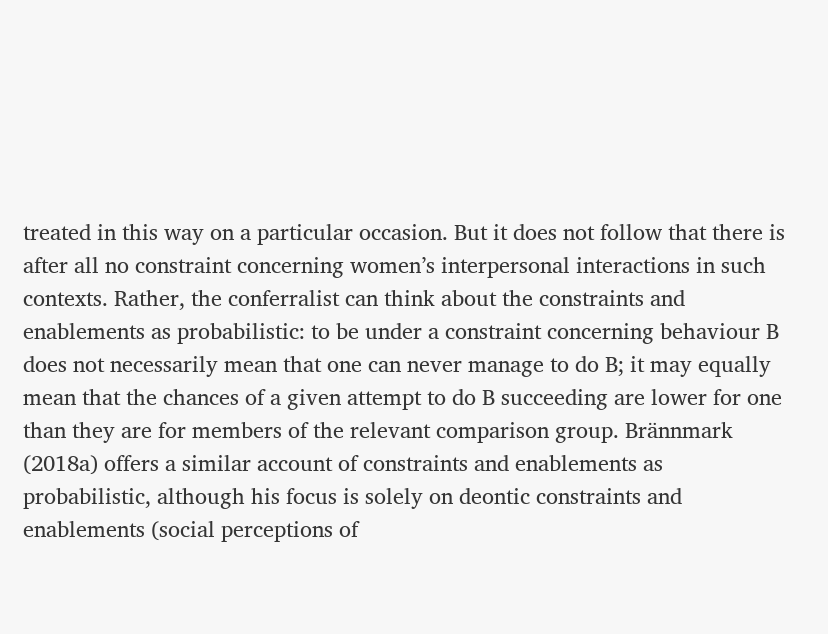treated in this way on a particular occasion. But it does not follow that there is after all no constraint concerning women’s interpersonal interactions in such contexts. Rather, the conferralist can think about the constraints and enablements as probabilistic: to be under a constraint concerning behaviour B does not necessarily mean that one can never manage to do B; it may equally mean that the chances of a given attempt to do B succeeding are lower for one than they are for members of the relevant comparison group. Brännmark (2018a) offers a similar account of constraints and enablements as probabilistic, although his focus is solely on deontic constraints and enablements (social perceptions of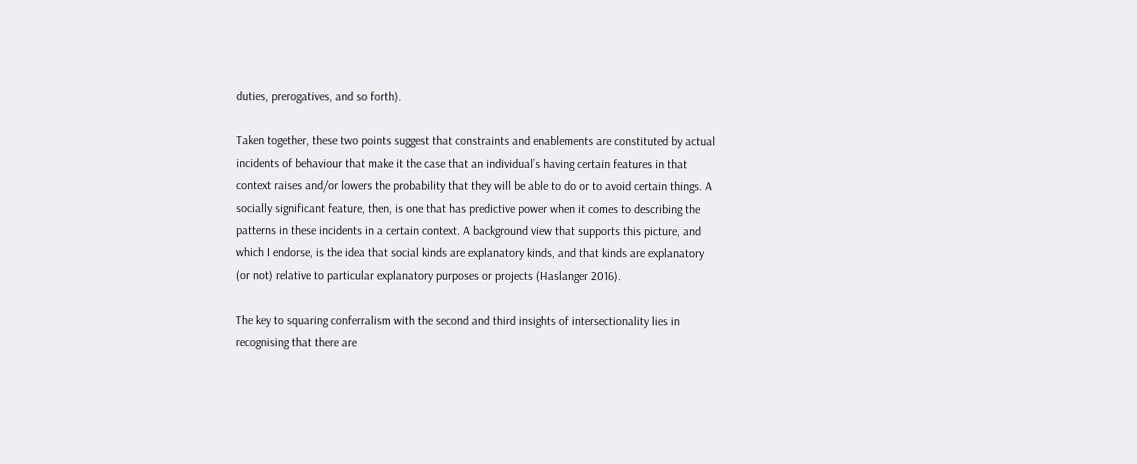duties, prerogatives, and so forth).

Taken together, these two points suggest that constraints and enablements are constituted by actual incidents of behaviour that make it the case that an individual’s having certain features in that context raises and/or lowers the probability that they will be able to do or to avoid certain things. A socially significant feature, then, is one that has predictive power when it comes to describing the patterns in these incidents in a certain context. A background view that supports this picture, and which I endorse, is the idea that social kinds are explanatory kinds, and that kinds are explanatory (or not) relative to particular explanatory purposes or projects (Haslanger 2016).

The key to squaring conferralism with the second and third insights of intersectionality lies in recognising that there are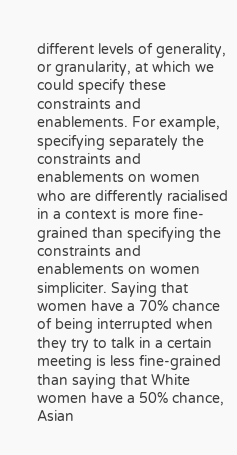different levels of generality, or granularity, at which we could specify these constraints and enablements. For example, specifying separately the constraints and enablements on women who are differently racialised in a context is more fine-grained than specifying the constraints and enablements on women simpliciter. Saying that women have a 70% chance of being interrupted when they try to talk in a certain meeting is less fine-grained than saying that White women have a 50% chance, Asian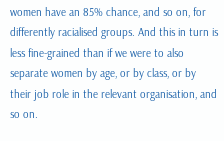women have an 85% chance, and so on, for differently racialised groups. And this in turn is less fine-grained than if we were to also separate women by age, or by class, or by their job role in the relevant organisation, and so on.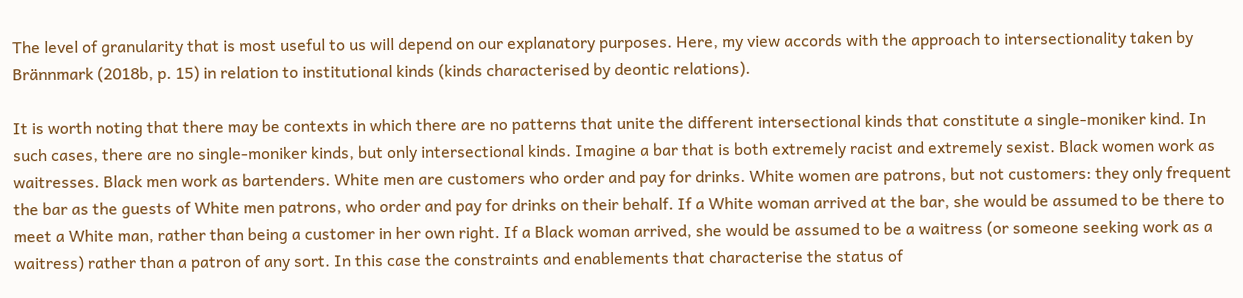The level of granularity that is most useful to us will depend on our explanatory purposes. Here, my view accords with the approach to intersectionality taken by Brännmark (2018b, p. 15) in relation to institutional kinds (kinds characterised by deontic relations).

It is worth noting that there may be contexts in which there are no patterns that unite the different intersectional kinds that constitute a single-moniker kind. In such cases, there are no single-moniker kinds, but only intersectional kinds. Imagine a bar that is both extremely racist and extremely sexist. Black women work as waitresses. Black men work as bartenders. White men are customers who order and pay for drinks. White women are patrons, but not customers: they only frequent the bar as the guests of White men patrons, who order and pay for drinks on their behalf. If a White woman arrived at the bar, she would be assumed to be there to meet a White man, rather than being a customer in her own right. If a Black woman arrived, she would be assumed to be a waitress (or someone seeking work as a waitress) rather than a patron of any sort. In this case the constraints and enablements that characterise the status of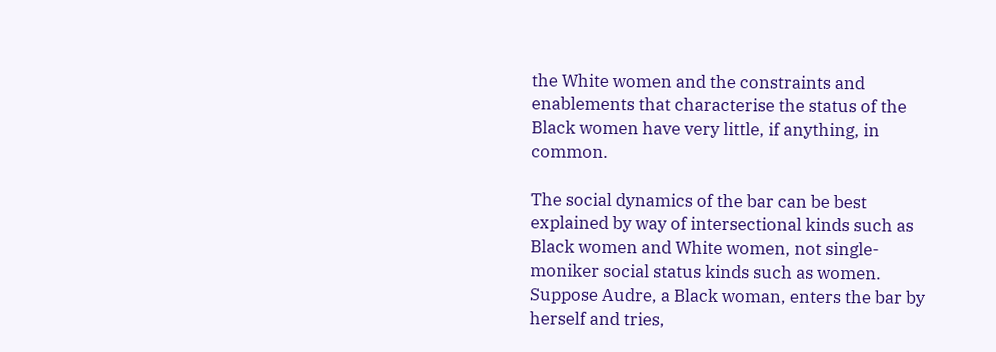the White women and the constraints and enablements that characterise the status of the Black women have very little, if anything, in common.

The social dynamics of the bar can be best explained by way of intersectional kinds such as Black women and White women, not single-moniker social status kinds such as women. Suppose Audre, a Black woman, enters the bar by herself and tries,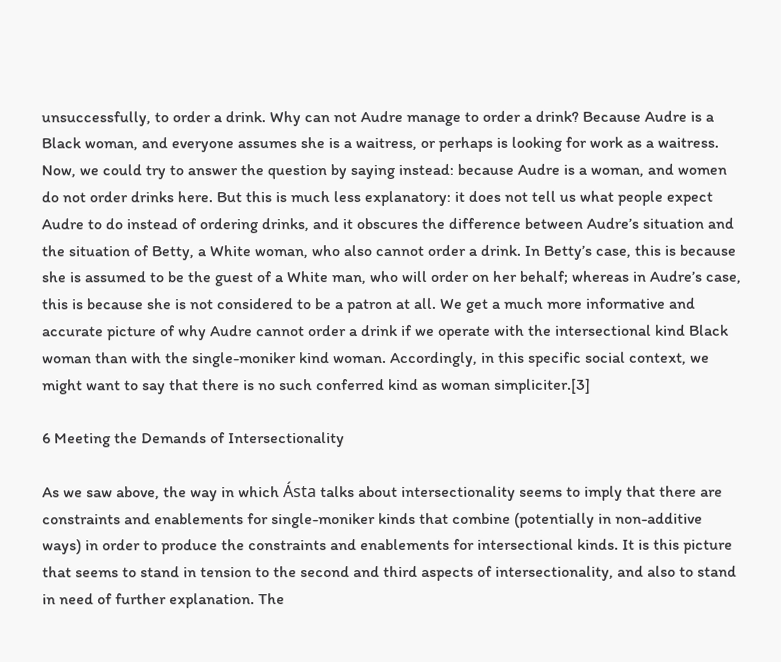unsuccessfully, to order a drink. Why can not Audre manage to order a drink? Because Audre is a Black woman, and everyone assumes she is a waitress, or perhaps is looking for work as a waitress. Now, we could try to answer the question by saying instead: because Audre is a woman, and women do not order drinks here. But this is much less explanatory: it does not tell us what people expect Audre to do instead of ordering drinks, and it obscures the difference between Audre’s situation and the situation of Betty, a White woman, who also cannot order a drink. In Betty’s case, this is because she is assumed to be the guest of a White man, who will order on her behalf; whereas in Audre’s case, this is because she is not considered to be a patron at all. We get a much more informative and accurate picture of why Audre cannot order a drink if we operate with the intersectional kind Black woman than with the single-moniker kind woman. Accordingly, in this specific social context, we might want to say that there is no such conferred kind as woman simpliciter.[3]

6 Meeting the Demands of Intersectionality

As we saw above, the way in which Ásta talks about intersectionality seems to imply that there are constraints and enablements for single-moniker kinds that combine (potentially in non-additive ways) in order to produce the constraints and enablements for intersectional kinds. It is this picture that seems to stand in tension to the second and third aspects of intersectionality, and also to stand in need of further explanation. The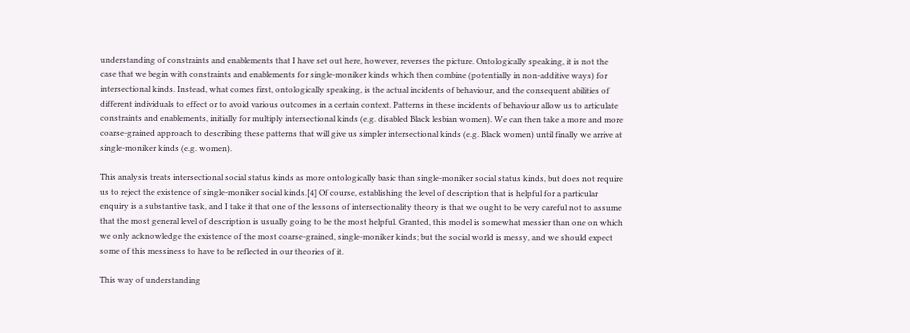understanding of constraints and enablements that I have set out here, however, reverses the picture. Ontologically speaking, it is not the case that we begin with constraints and enablements for single-moniker kinds which then combine (potentially in non-additive ways) for intersectional kinds. Instead, what comes first, ontologically speaking, is the actual incidents of behaviour, and the consequent abilities of different individuals to effect or to avoid various outcomes in a certain context. Patterns in these incidents of behaviour allow us to articulate constraints and enablements, initially for multiply intersectional kinds (e.g. disabled Black lesbian women). We can then take a more and more coarse-grained approach to describing these patterns that will give us simpler intersectional kinds (e.g. Black women) until finally we arrive at single-moniker kinds (e.g. women).

This analysis treats intersectional social status kinds as more ontologically basic than single-moniker social status kinds, but does not require us to reject the existence of single-moniker social kinds.[4] Of course, establishing the level of description that is helpful for a particular enquiry is a substantive task, and I take it that one of the lessons of intersectionality theory is that we ought to be very careful not to assume that the most general level of description is usually going to be the most helpful. Granted, this model is somewhat messier than one on which we only acknowledge the existence of the most coarse-grained, single-moniker kinds; but the social world is messy, and we should expect some of this messiness to have to be reflected in our theories of it.

This way of understanding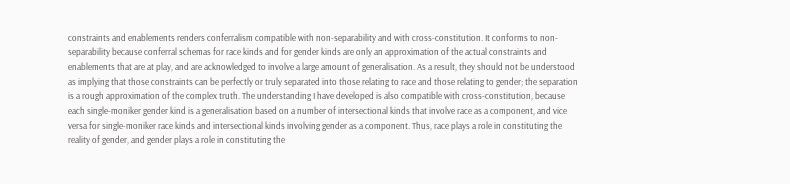constraints and enablements renders conferralism compatible with non-separability and with cross-constitution. It conforms to non-separability because conferral schemas for race kinds and for gender kinds are only an approximation of the actual constraints and enablements that are at play, and are acknowledged to involve a large amount of generalisation. As a result, they should not be understood as implying that those constraints can be perfectly or truly separated into those relating to race and those relating to gender; the separation is a rough approximation of the complex truth. The understanding I have developed is also compatible with cross-constitution, because each single-moniker gender kind is a generalisation based on a number of intersectional kinds that involve race as a component, and vice versa for single-moniker race kinds and intersectional kinds involving gender as a component. Thus, race plays a role in constituting the reality of gender, and gender plays a role in constituting the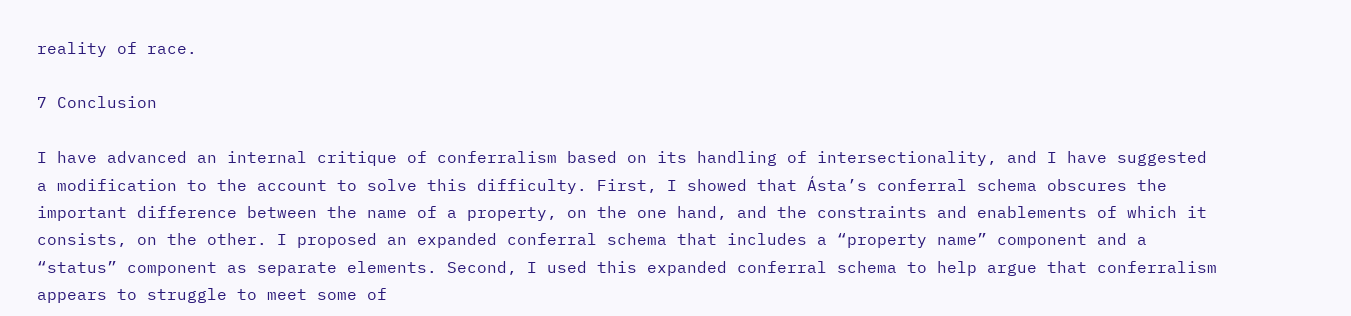reality of race.

7 Conclusion

I have advanced an internal critique of conferralism based on its handling of intersectionality, and I have suggested a modification to the account to solve this difficulty. First, I showed that Ásta’s conferral schema obscures the important difference between the name of a property, on the one hand, and the constraints and enablements of which it consists, on the other. I proposed an expanded conferral schema that includes a “property name” component and a “status” component as separate elements. Second, I used this expanded conferral schema to help argue that conferralism appears to struggle to meet some of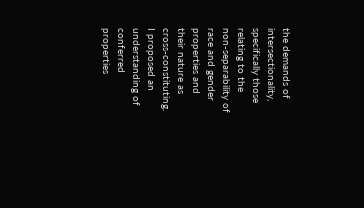the demands of intersectionality, specifically those relating to the non-separability of race and gender properties and their nature as cross-constituting. I proposed an understanding of conferred properties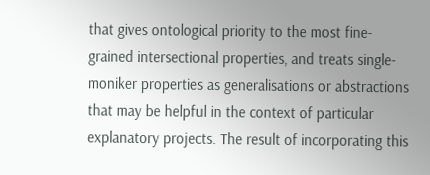that gives ontological priority to the most fine-grained intersectional properties, and treats single-moniker properties as generalisations or abstractions that may be helpful in the context of particular explanatory projects. The result of incorporating this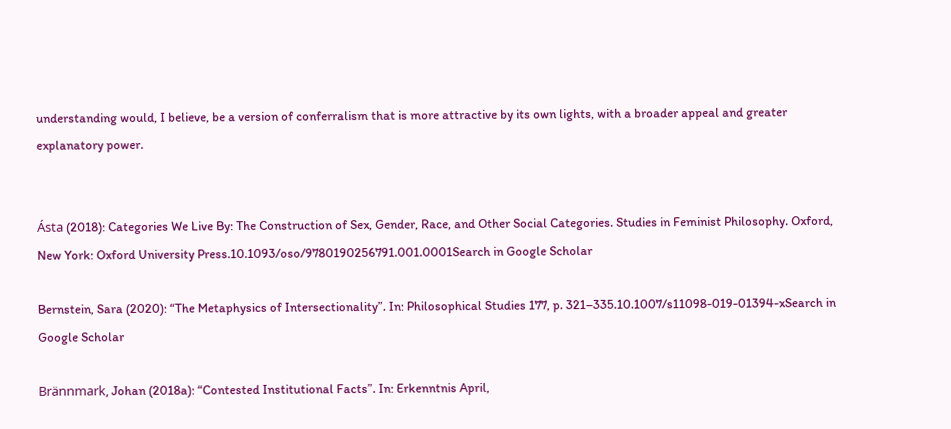understanding would, I believe, be a version of conferralism that is more attractive by its own lights, with a broader appeal and greater explanatory power.


Ásta (2018): Categories We Live By: The Construction of Sex, Gender, Race, and Other Social Categories. Studies in Feminist Philosophy. Oxford, New York: Oxford University Press.10.1093/oso/9780190256791.001.0001Search in Google Scholar

Bernstein, Sara (2020): “The Metaphysics of Intersectionality”. In: Philosophical Studies 177, p. 321–335.10.1007/s11098-019-01394-xSearch in Google Scholar

Brännmark, Johan (2018a): “Contested Institutional Facts”. In: Erkenntnis April,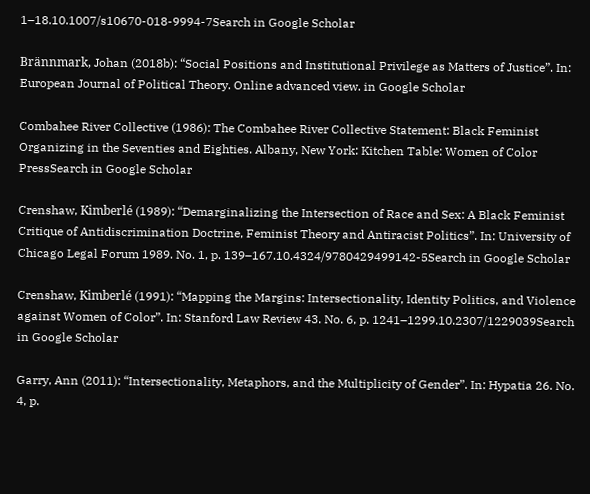1–18.10.1007/s10670-018-9994-7Search in Google Scholar

Brännmark, Johan (2018b): “Social Positions and Institutional Privilege as Matters of Justice”. In: European Journal of Political Theory. Online advanced view. in Google Scholar

Combahee River Collective (1986): The Combahee River Collective Statement: Black Feminist Organizing in the Seventies and Eighties. Albany, New York: Kitchen Table: Women of Color PressSearch in Google Scholar

Crenshaw, Kimberlé (1989): “Demarginalizing the Intersection of Race and Sex: A Black Feminist Critique of Antidiscrimination Doctrine, Feminist Theory and Antiracist Politics”. In: University of Chicago Legal Forum 1989. No. 1, p. 139–167.10.4324/9780429499142-5Search in Google Scholar

Crenshaw, Kimberlé (1991): “Mapping the Margins: Intersectionality, Identity Politics, and Violence against Women of Color”. In: Stanford Law Review 43. No. 6, p. 1241–1299.10.2307/1229039Search in Google Scholar

Garry, Ann (2011): “Intersectionality, Metaphors, and the Multiplicity of Gender”. In: Hypatia 26. No. 4, p.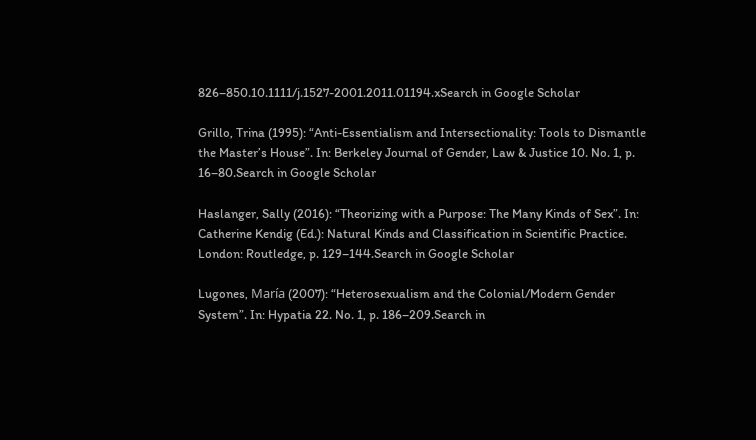826–850.10.1111/j.1527-2001.2011.01194.xSearch in Google Scholar

Grillo, Trina (1995): “Anti-Essentialism and Intersectionality: Tools to Dismantle the Master’s House”. In: Berkeley Journal of Gender, Law & Justice 10. No. 1, p. 16–80.Search in Google Scholar

Haslanger, Sally (2016): “Theorizing with a Purpose: The Many Kinds of Sex”. In: Catherine Kendig (Ed.): Natural Kinds and Classification in Scientific Practice. London: Routledge, p. 129–144.Search in Google Scholar

Lugones, María (2007): “Heterosexualism and the Colonial/Modern Gender System”. In: Hypatia 22. No. 1, p. 186–209.Search in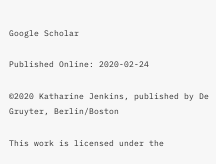Google Scholar

Published Online: 2020-02-24

©2020 Katharine Jenkins, published by De Gruyter, Berlin/Boston

This work is licensed under the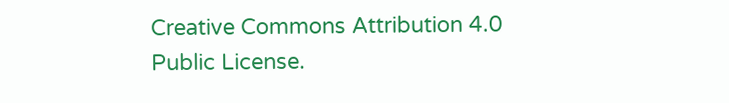Creative Commons Attribution 4.0 Public License.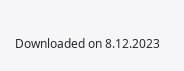Downloaded on 8.12.2023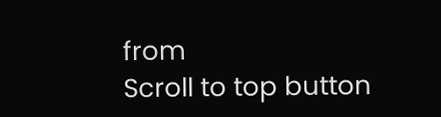from
Scroll to top button